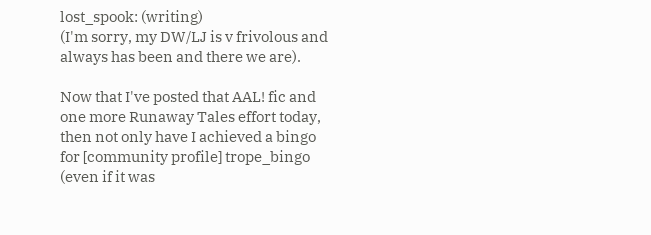lost_spook: (writing)
(I'm sorry, my DW/LJ is v frivolous and always has been and there we are).

Now that I've posted that AAL! fic and one more Runaway Tales effort today, then not only have I achieved a bingo for [community profile] trope_bingo (even if it was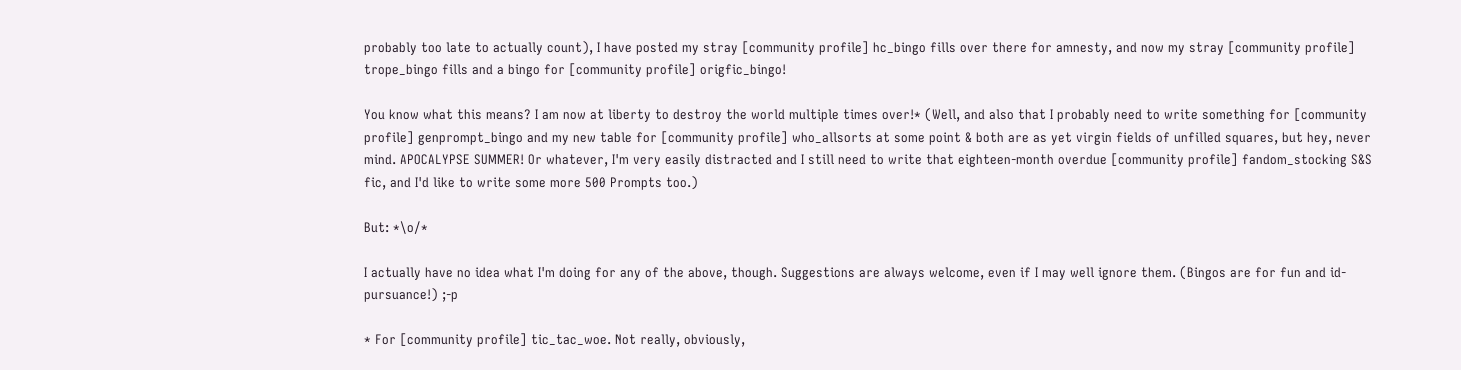probably too late to actually count), I have posted my stray [community profile] hc_bingo fills over there for amnesty, and now my stray [community profile] trope_bingo fills and a bingo for [community profile] origfic_bingo!

You know what this means? I am now at liberty to destroy the world multiple times over!* (Well, and also that I probably need to write something for [community profile] genprompt_bingo and my new table for [community profile] who_allsorts at some point & both are as yet virgin fields of unfilled squares, but hey, never mind. APOCALYPSE SUMMER! Or whatever, I'm very easily distracted and I still need to write that eighteen-month overdue [community profile] fandom_stocking S&S fic, and I'd like to write some more 500 Prompts too.)

But: *\o/*

I actually have no idea what I'm doing for any of the above, though. Suggestions are always welcome, even if I may well ignore them. (Bingos are for fun and id-pursuance!) ;-p

* For [community profile] tic_tac_woe. Not really, obviously,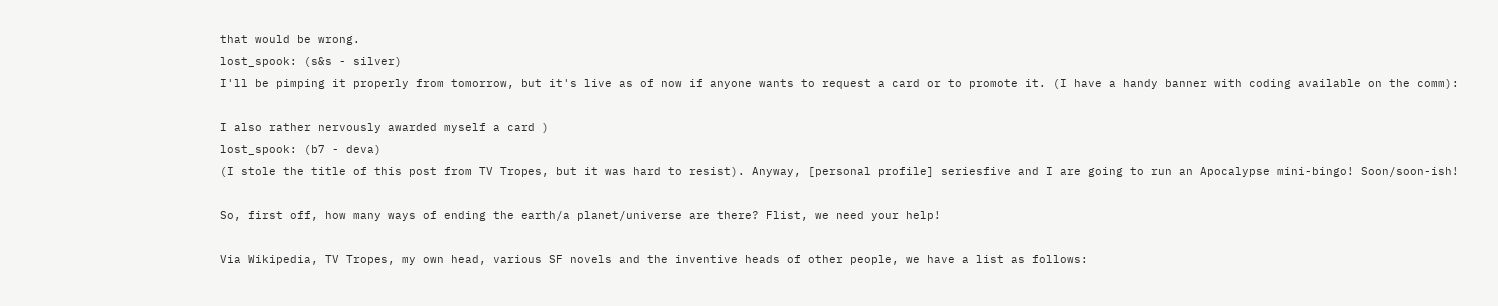that would be wrong.
lost_spook: (s&s - silver)
I'll be pimping it properly from tomorrow, but it's live as of now if anyone wants to request a card or to promote it. (I have a handy banner with coding available on the comm):

I also rather nervously awarded myself a card )
lost_spook: (b7 - deva)
(I stole the title of this post from TV Tropes, but it was hard to resist). Anyway, [personal profile] seriesfive and I are going to run an Apocalypse mini-bingo! Soon/soon-ish!

So, first off, how many ways of ending the earth/a planet/universe are there? Flist, we need your help!

Via Wikipedia, TV Tropes, my own head, various SF novels and the inventive heads of other people, we have a list as follows: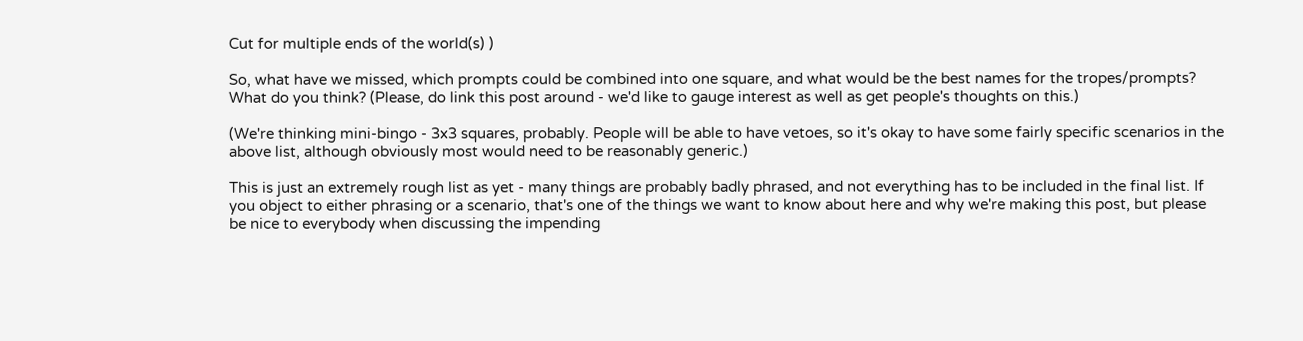Cut for multiple ends of the world(s) )

So, what have we missed, which prompts could be combined into one square, and what would be the best names for the tropes/prompts? What do you think? (Please, do link this post around - we'd like to gauge interest as well as get people's thoughts on this.)

(We're thinking mini-bingo - 3x3 squares, probably. People will be able to have vetoes, so it's okay to have some fairly specific scenarios in the above list, although obviously most would need to be reasonably generic.)

This is just an extremely rough list as yet - many things are probably badly phrased, and not everything has to be included in the final list. If you object to either phrasing or a scenario, that's one of the things we want to know about here and why we're making this post, but please be nice to everybody when discussing the impending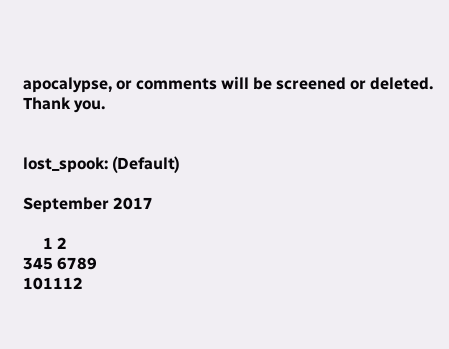apocalypse, or comments will be screened or deleted. Thank you.


lost_spook: (Default)

September 2017

     1 2
345 6789
101112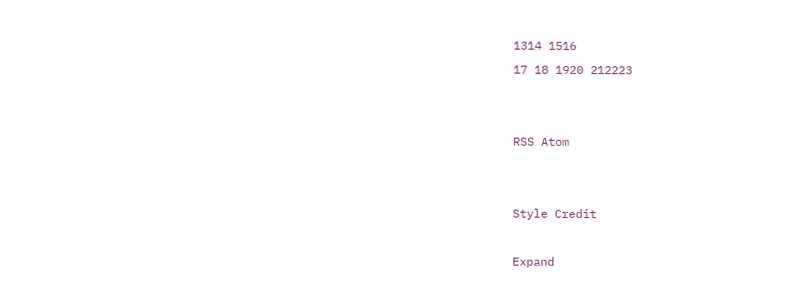1314 1516
17 18 1920 212223


RSS Atom


Style Credit

Expand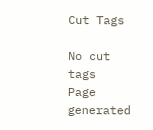Cut Tags

No cut tags
Page generated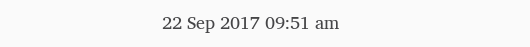22 Sep 2017 09:51 am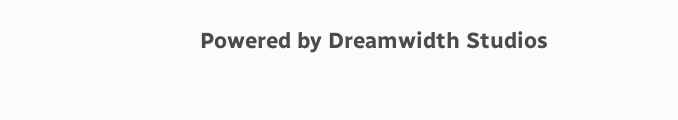Powered by Dreamwidth Studios